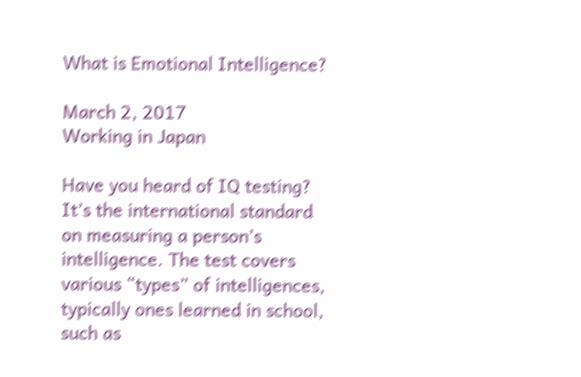What is Emotional Intelligence?

March 2, 2017
Working in Japan

Have you heard of IQ testing? It’s the international standard on measuring a person’s intelligence. The test covers various “types” of intelligences, typically ones learned in school, such as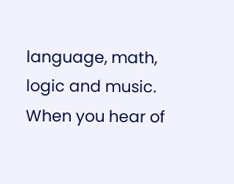language, math, logic and music. When you hear of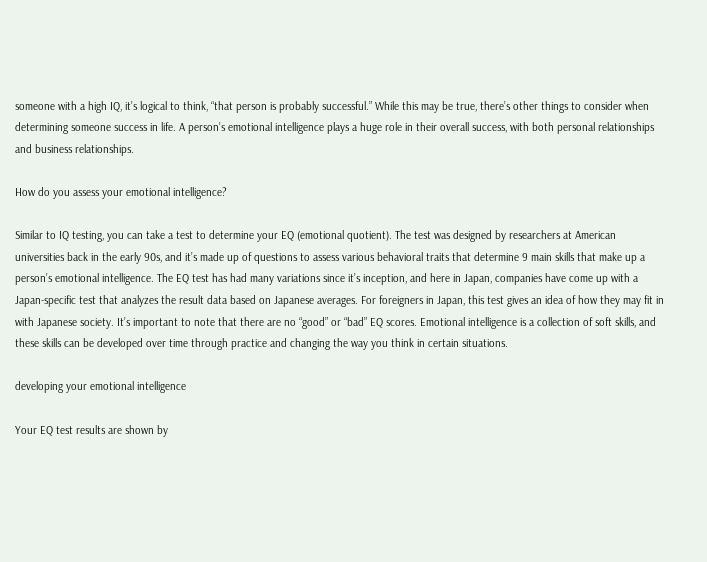someone with a high IQ, it’s logical to think, “that person is probably successful.” While this may be true, there’s other things to consider when determining someone success in life. A person’s emotional intelligence plays a huge role in their overall success, with both personal relationships and business relationships.

How do you assess your emotional intelligence?

Similar to IQ testing, you can take a test to determine your EQ (emotional quotient). The test was designed by researchers at American universities back in the early 90s, and it’s made up of questions to assess various behavioral traits that determine 9 main skills that make up a person’s emotional intelligence. The EQ test has had many variations since it’s inception, and here in Japan, companies have come up with a Japan-specific test that analyzes the result data based on Japanese averages. For foreigners in Japan, this test gives an idea of how they may fit in with Japanese society. It’s important to note that there are no “good” or “bad” EQ scores. Emotional intelligence is a collection of soft skills, and these skills can be developed over time through practice and changing the way you think in certain situations.

developing your emotional intelligence

Your EQ test results are shown by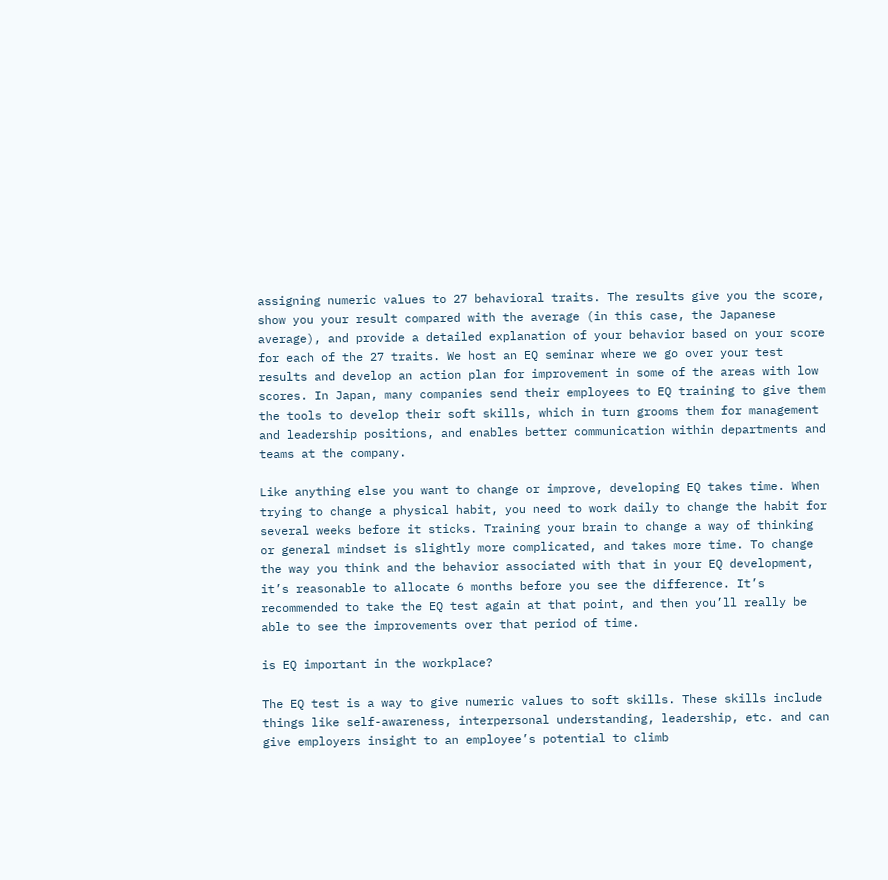assigning numeric values to 27 behavioral traits. The results give you the score, show you your result compared with the average (in this case, the Japanese average), and provide a detailed explanation of your behavior based on your score for each of the 27 traits. We host an EQ seminar where we go over your test results and develop an action plan for improvement in some of the areas with low scores. In Japan, many companies send their employees to EQ training to give them the tools to develop their soft skills, which in turn grooms them for management and leadership positions, and enables better communication within departments and teams at the company.

Like anything else you want to change or improve, developing EQ takes time. When trying to change a physical habit, you need to work daily to change the habit for several weeks before it sticks. Training your brain to change a way of thinking or general mindset is slightly more complicated, and takes more time. To change the way you think and the behavior associated with that in your EQ development, it’s reasonable to allocate 6 months before you see the difference. It’s recommended to take the EQ test again at that point, and then you’ll really be able to see the improvements over that period of time.

is EQ important in the workplace?

The EQ test is a way to give numeric values to soft skills. These skills include things like self-awareness, interpersonal understanding, leadership, etc. and can give employers insight to an employee’s potential to climb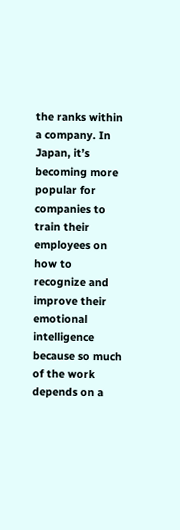the ranks within a company. In Japan, it’s becoming more popular for companies to train their employees on how to recognize and improve their emotional intelligence because so much of the work depends on a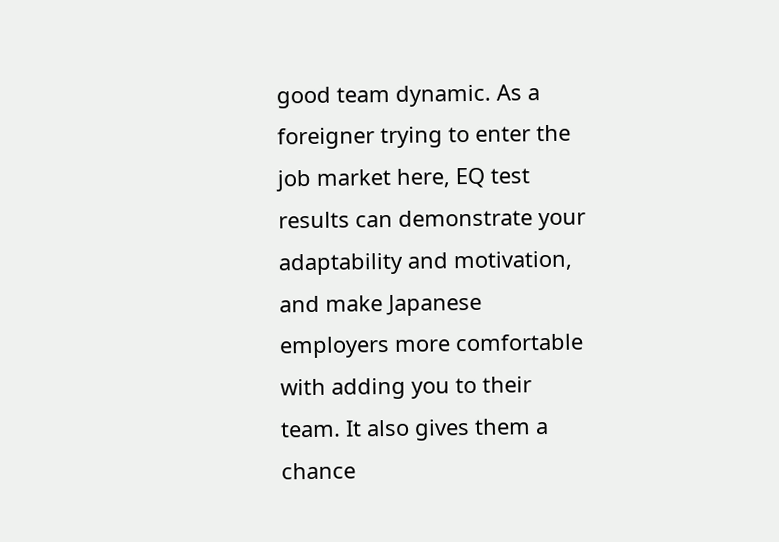good team dynamic. As a foreigner trying to enter the job market here, EQ test results can demonstrate your adaptability and motivation, and make Japanese employers more comfortable with adding you to their team. It also gives them a chance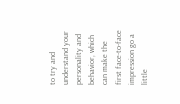to try and understand your personality and behavior, which can make the first face-to-face impression go a little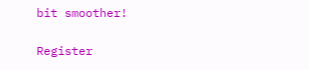bit smoother!

Register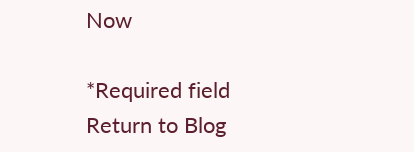Now

*Required field
Return to Blog